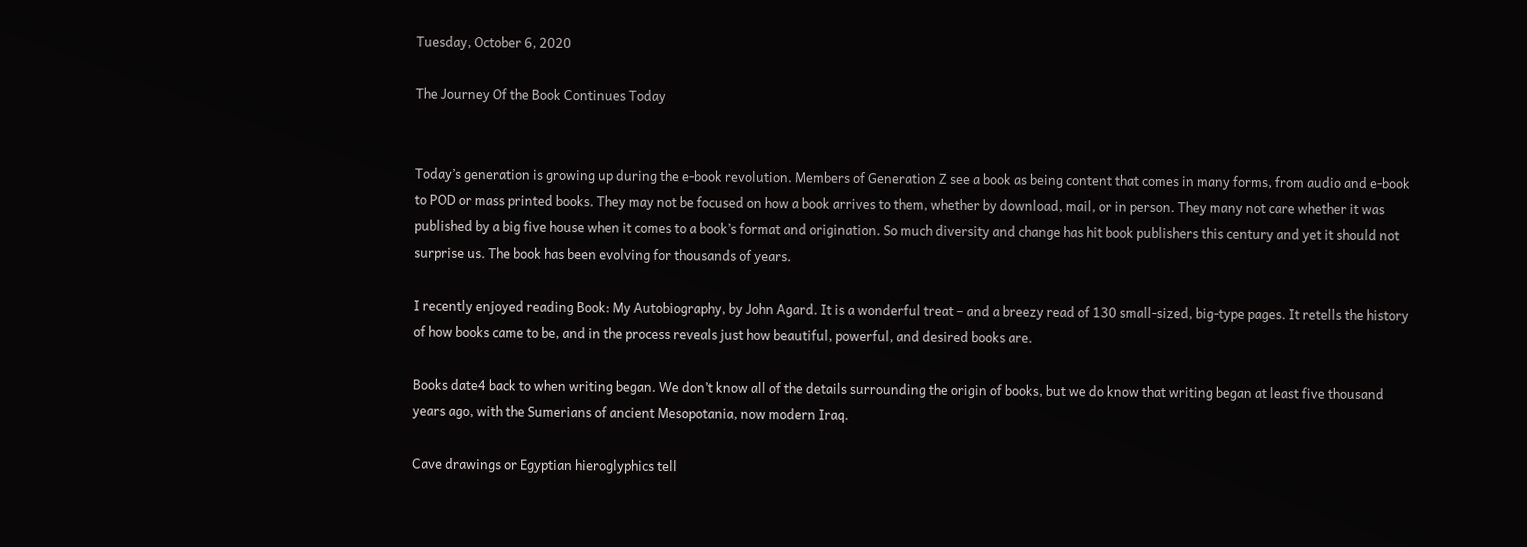Tuesday, October 6, 2020

The Journey Of the Book Continues Today


Today’s generation is growing up during the e-book revolution. Members of Generation Z see a book as being content that comes in many forms, from audio and e-book to POD or mass printed books. They may not be focused on how a book arrives to them, whether by download, mail, or in person. They many not care whether it was published by a big five house when it comes to a book’s format and origination. So much diversity and change has hit book publishers this century and yet it should not surprise us. The book has been evolving for thousands of years.

I recently enjoyed reading Book: My Autobiography, by John Agard. It is a wonderful treat – and a breezy read of 130 small-sized, big-type pages. It retells the history of how books came to be, and in the process reveals just how beautiful, powerful, and desired books are.

Books date4 back to when writing began. We don’t know all of the details surrounding the origin of books, but we do know that writing began at least five thousand years ago, with the Sumerians of ancient Mesopotania, now modern Iraq.

Cave drawings or Egyptian hieroglyphics tell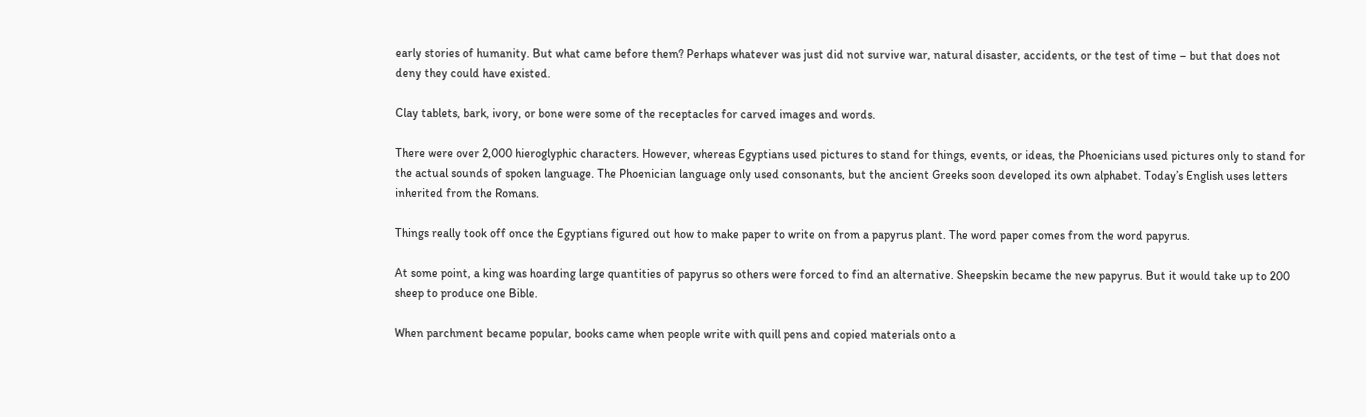early stories of humanity. But what came before them? Perhaps whatever was just did not survive war, natural disaster, accidents, or the test of time – but that does not deny they could have existed.

Clay tablets, bark, ivory, or bone were some of the receptacles for carved images and words.

There were over 2,000 hieroglyphic characters. However, whereas Egyptians used pictures to stand for things, events, or ideas, the Phoenicians used pictures only to stand for the actual sounds of spoken language. The Phoenician language only used consonants, but the ancient Greeks soon developed its own alphabet. Today’s English uses letters inherited from the Romans.

Things really took off once the Egyptians figured out how to make paper to write on from a papyrus plant. The word paper comes from the word papyrus.

At some point, a king was hoarding large quantities of papyrus so others were forced to find an alternative. Sheepskin became the new papyrus. But it would take up to 200 sheep to produce one Bible.

When parchment became popular, books came when people write with quill pens and copied materials onto a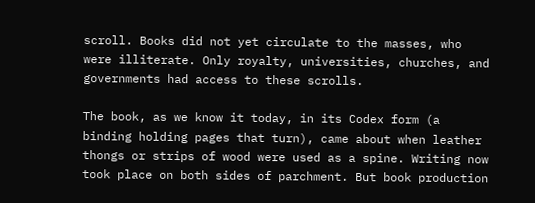scroll. Books did not yet circulate to the masses, who were illiterate. Only royalty, universities, churches, and governments had access to these scrolls.

The book, as we know it today, in its Codex form (a binding holding pages that turn), came about when leather thongs or strips of wood were used as a spine. Writing now took place on both sides of parchment. But book production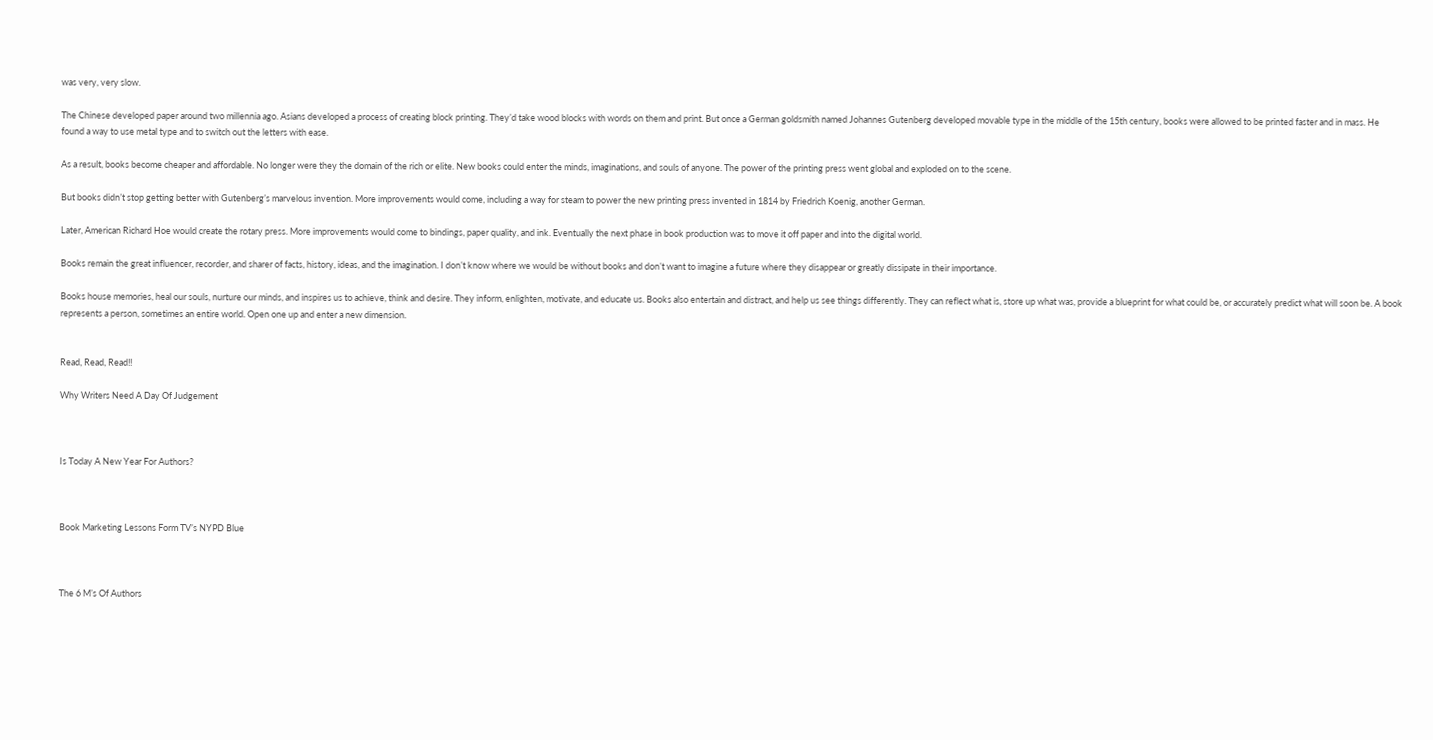was very, very slow.

The Chinese developed paper around two millennia ago. Asians developed a process of creating block printing. They’d take wood blocks with words on them and print. But once a German goldsmith named Johannes Gutenberg developed movable type in the middle of the 15th century, books were allowed to be printed faster and in mass. He found a way to use metal type and to switch out the letters with ease.

As a result, books become cheaper and affordable. No longer were they the domain of the rich or elite. New books could enter the minds, imaginations, and souls of anyone. The power of the printing press went global and exploded on to the scene.

But books didn’t stop getting better with Gutenberg’s marvelous invention. More improvements would come, including a way for steam to power the new printing press invented in 1814 by Friedrich Koenig, another German.

Later, American Richard Hoe would create the rotary press. More improvements would come to bindings, paper quality, and ink. Eventually the next phase in book production was to move it off paper and into the digital world.

Books remain the great influencer, recorder, and sharer of facts, history, ideas, and the imagination. I don’t know where we would be without books and don’t want to imagine a future where they disappear or greatly dissipate in their importance.

Books house memories, heal our souls, nurture our minds, and inspires us to achieve, think and desire. They inform, enlighten, motivate, and educate us. Books also entertain and distract, and help us see things differently. They can reflect what is, store up what was, provide a blueprint for what could be, or accurately predict what will soon be. A book represents a person, sometimes an entire world. Open one up and enter a new dimension.


Read, Read, Read!!

Why Writers Need A Day Of Judgement



Is Today A New Year For Authors?



Book Marketing Lessons Form TV’s NYPD Blue



The 6 M’s Of Authors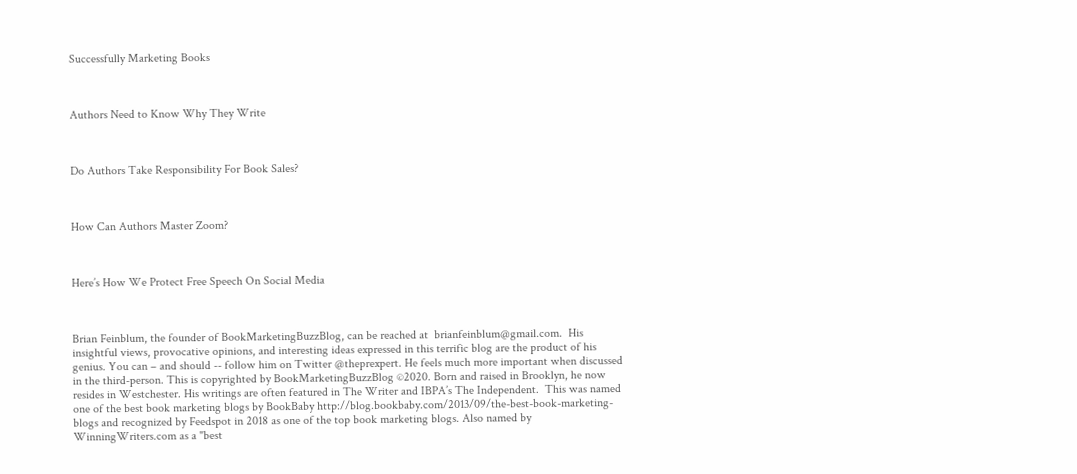Successfully Marketing Books



Authors Need to Know Why They Write



Do Authors Take Responsibility For Book Sales?



How Can Authors Master Zoom?



Here’s How We Protect Free Speech On Social Media



Brian Feinblum, the founder of BookMarketingBuzzBlog, can be reached at  brianfeinblum@gmail.com.  His insightful views, provocative opinions, and interesting ideas expressed in this terrific blog are the product of his genius. You can – and should -- follow him on Twitter @theprexpert. He feels much more important when discussed in the third-person. This is copyrighted by BookMarketingBuzzBlog ©2020. Born and raised in Brooklyn, he now resides in Westchester. His writings are often featured in The Writer and IBPA’s The Independent.  This was named one of the best book marketing blogs by BookBaby http://blog.bookbaby.com/2013/09/the-best-book-marketing-blogs and recognized by Feedspot in 2018 as one of the top book marketing blogs. Also named by WinningWriters.com as a "best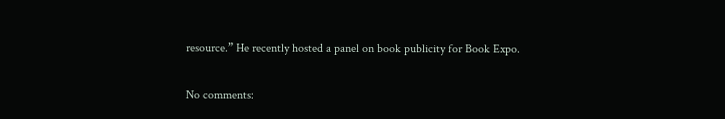resource.” He recently hosted a panel on book publicity for Book Expo.

No comments: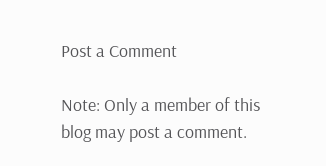Post a Comment

Note: Only a member of this blog may post a comment.